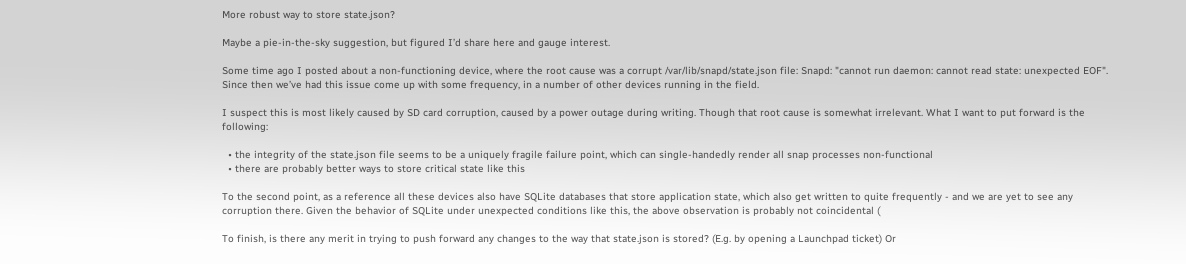More robust way to store state.json?

Maybe a pie-in-the-sky suggestion, but figured I’d share here and gauge interest.

Some time ago I posted about a non-functioning device, where the root cause was a corrupt /var/lib/snapd/state.json file: Snapd: "cannot run daemon: cannot read state: unexpected EOF". Since then we’ve had this issue come up with some frequency, in a number of other devices running in the field.

I suspect this is most likely caused by SD card corruption, caused by a power outage during writing. Though that root cause is somewhat irrelevant. What I want to put forward is the following:

  • the integrity of the state.json file seems to be a uniquely fragile failure point, which can single-handedly render all snap processes non-functional
  • there are probably better ways to store critical state like this

To the second point, as a reference all these devices also have SQLite databases that store application state, which also get written to quite frequently - and we are yet to see any corruption there. Given the behavior of SQLite under unexpected conditions like this, the above observation is probably not coincidental (

To finish, is there any merit in trying to push forward any changes to the way that state.json is stored? (E.g. by opening a Launchpad ticket) Or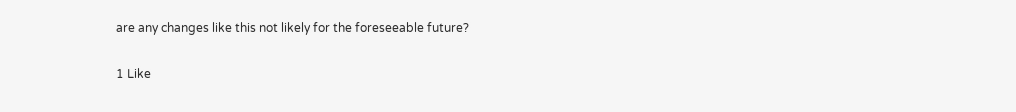are any changes like this not likely for the foreseeable future?

1 Like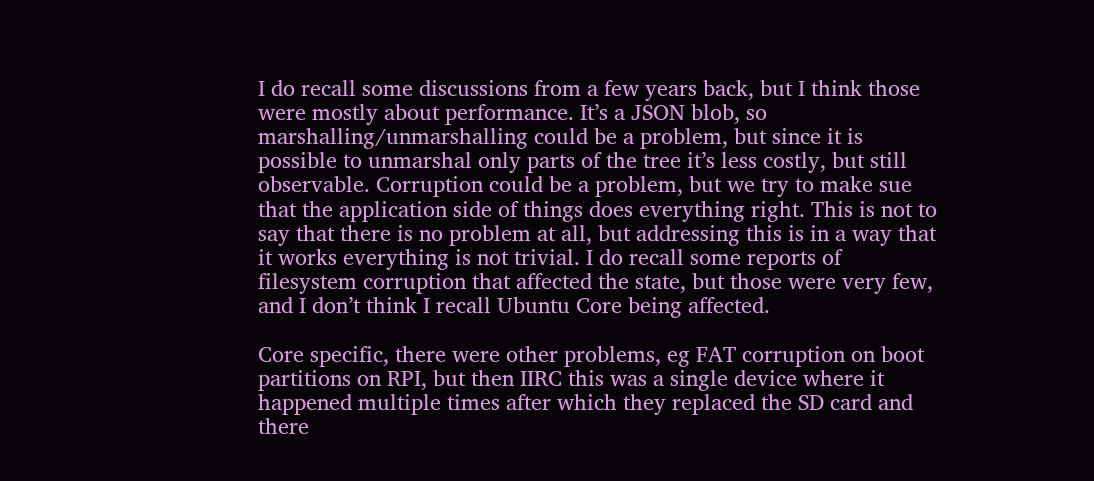I do recall some discussions from a few years back, but I think those were mostly about performance. It’s a JSON blob, so marshalling/unmarshalling could be a problem, but since it is possible to unmarshal only parts of the tree it’s less costly, but still observable. Corruption could be a problem, but we try to make sue that the application side of things does everything right. This is not to say that there is no problem at all, but addressing this is in a way that it works everything is not trivial. I do recall some reports of filesystem corruption that affected the state, but those were very few, and I don’t think I recall Ubuntu Core being affected.

Core specific, there were other problems, eg FAT corruption on boot partitions on RPI, but then IIRC this was a single device where it happened multiple times after which they replaced the SD card and there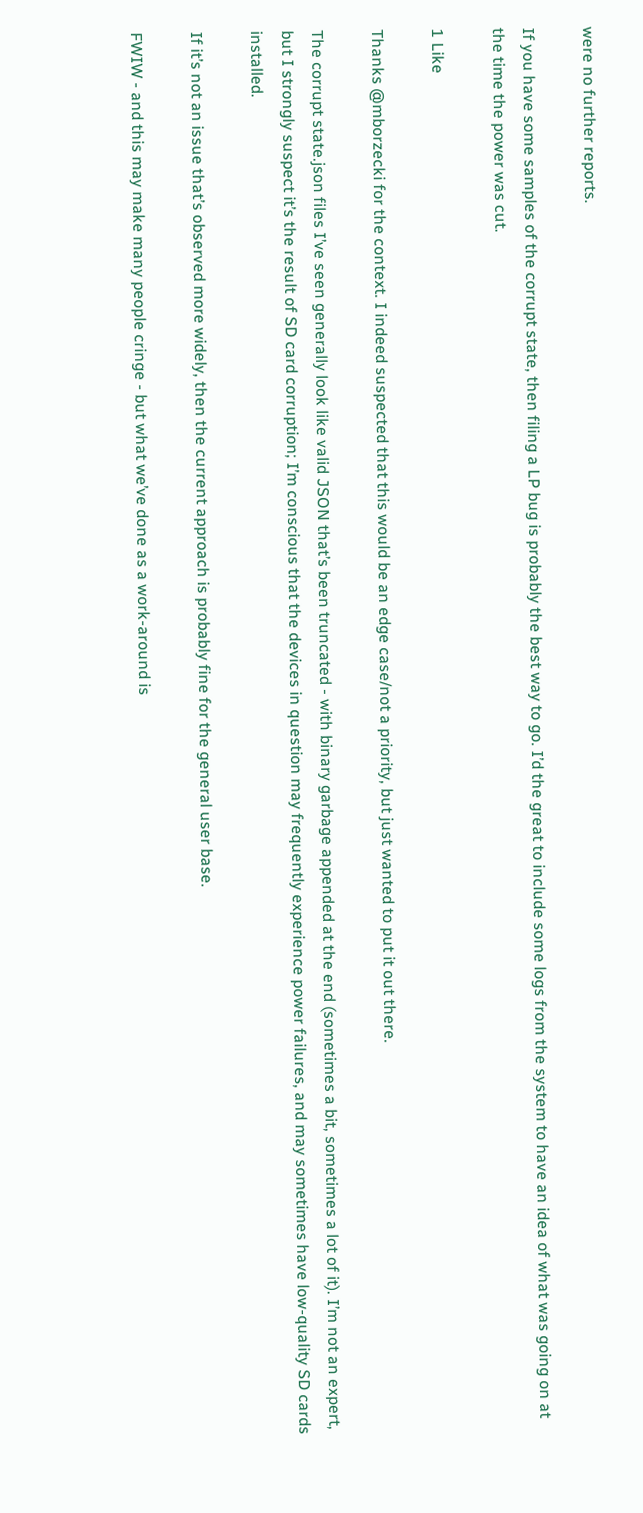were no further reports.

If you have some samples of the corrupt state, then filing a LP bug is probably the best way to go. I’d the great to include some logs from the system to have an idea of what was going on at the time the power was cut.

1 Like

Thanks @mborzecki for the context. I indeed suspected that this would be an edge case/not a priority, but just wanted to put it out there.

The corrupt state.json files I’ve seen generally look like valid JSON that’s been truncated - with binary garbage appended at the end (sometimes a bit, sometimes a lot of it). I’m not an expert, but I strongly suspect it’s the result of SD card corruption; I’m conscious that the devices in question may frequently experience power failures, and may sometimes have low-quality SD cards installed.

If it’s not an issue that’s observed more widely, then the current approach is probably fine for the general user base.

FWIW - and this may make many people cringe - but what we’ve done as a work-around is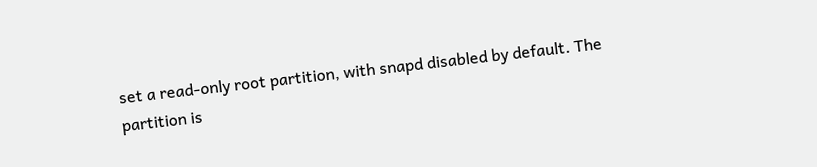set a read-only root partition, with snapd disabled by default. The partition is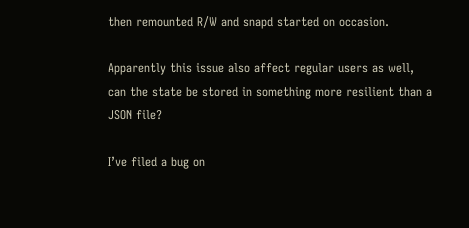then remounted R/W and snapd started on occasion.

Apparently this issue also affect regular users as well, can the state be stored in something more resilient than a JSON file?

I’ve filed a bug on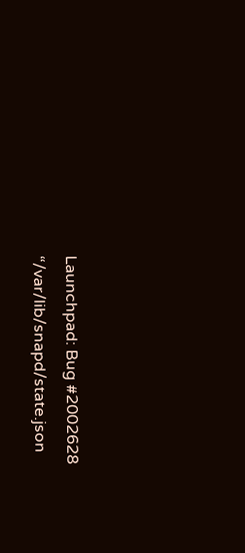Launchpad: Bug #2002628 “/var/lib/snapd/state.json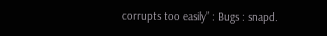corrupts too easily” : Bugs : snapd.